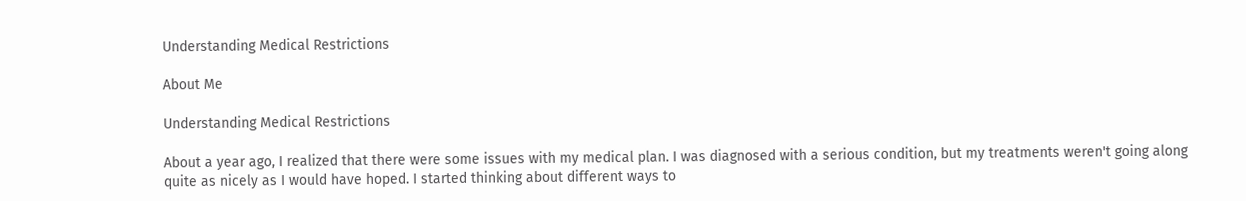Understanding Medical Restrictions

About Me

Understanding Medical Restrictions

About a year ago, I realized that there were some issues with my medical plan. I was diagnosed with a serious condition, but my treatments weren't going along quite as nicely as I would have hoped. I started thinking about different ways to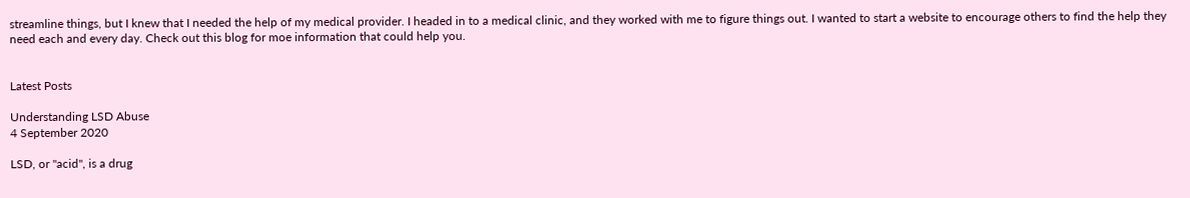streamline things, but I knew that I needed the help of my medical provider. I headed in to a medical clinic, and they worked with me to figure things out. I wanted to start a website to encourage others to find the help they need each and every day. Check out this blog for moe information that could help you.


Latest Posts

Understanding LSD Abuse
4 September 2020

LSD, or "acid", is a drug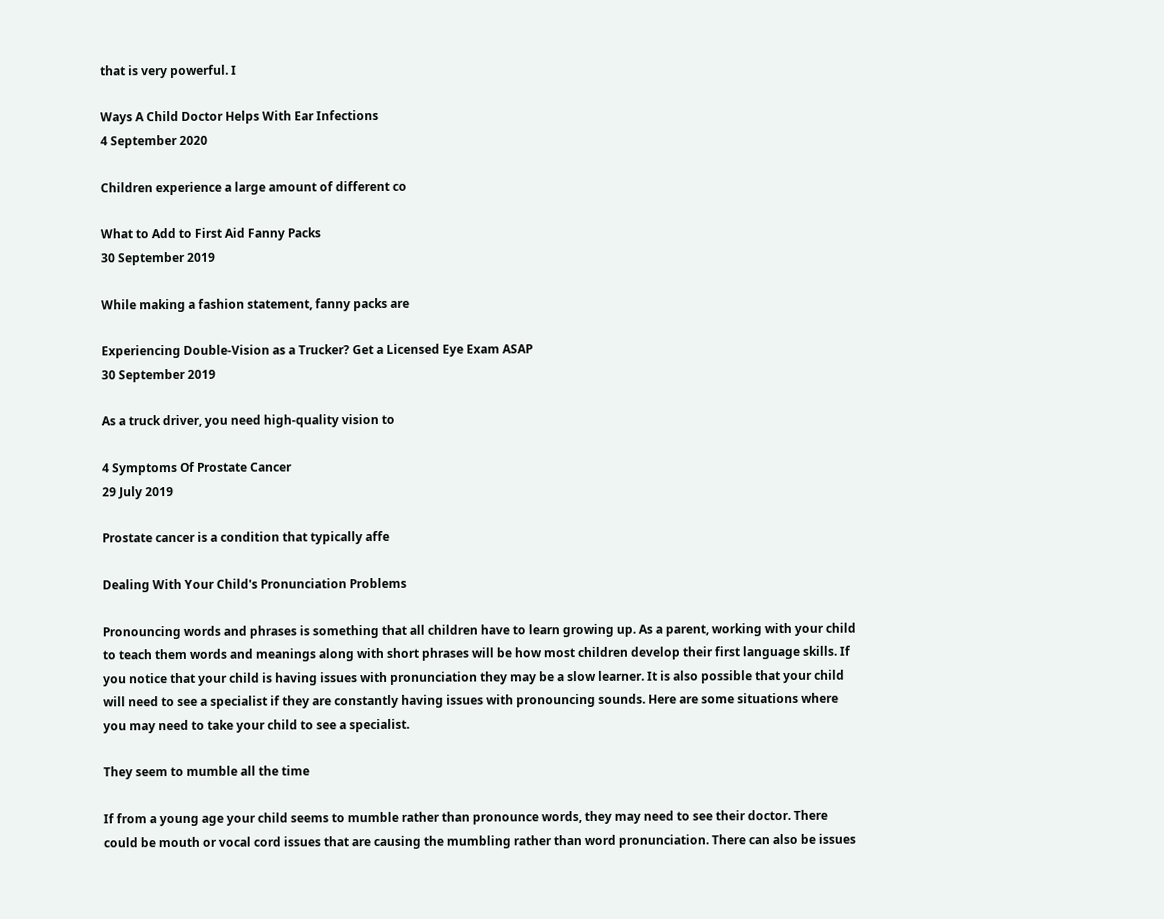that is very powerful. I

Ways A Child Doctor Helps With Ear Infections
4 September 2020

Children experience a large amount of different co

What to Add to First Aid Fanny Packs
30 September 2019

While making a fashion statement, fanny packs are

Experiencing Double-Vision as a Trucker? Get a Licensed Eye Exam ASAP
30 September 2019

As a truck driver, you need high-quality vision to

4 Symptoms Of Prostate Cancer
29 July 2019

Prostate cancer is a condition that typically affe

Dealing With Your Child's Pronunciation Problems

Pronouncing words and phrases is something that all children have to learn growing up. As a parent, working with your child to teach them words and meanings along with short phrases will be how most children develop their first language skills. If you notice that your child is having issues with pronunciation they may be a slow learner. It is also possible that your child will need to see a specialist if they are constantly having issues with pronouncing sounds. Here are some situations where you may need to take your child to see a specialist.

They seem to mumble all the time

If from a young age your child seems to mumble rather than pronounce words, they may need to see their doctor. There could be mouth or vocal cord issues that are causing the mumbling rather than word pronunciation. There can also be issues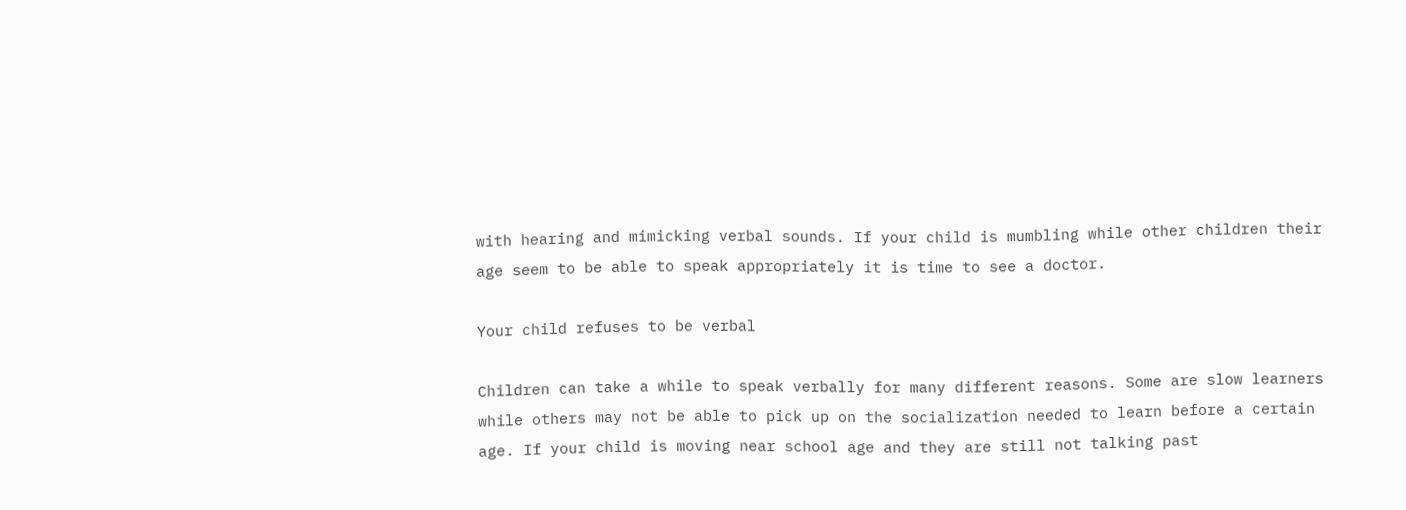with hearing and mimicking verbal sounds. If your child is mumbling while other children their age seem to be able to speak appropriately it is time to see a doctor.

Your child refuses to be verbal

Children can take a while to speak verbally for many different reasons. Some are slow learners while others may not be able to pick up on the socialization needed to learn before a certain age. If your child is moving near school age and they are still not talking past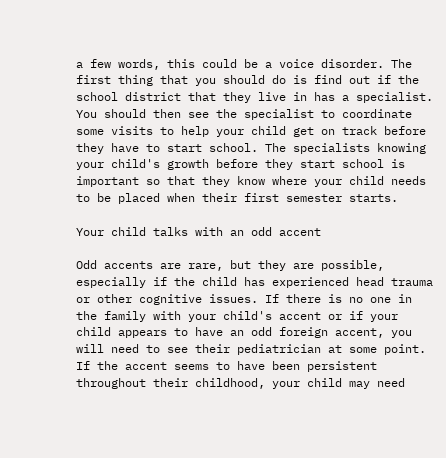a few words, this could be a voice disorder. The first thing that you should do is find out if the school district that they live in has a specialist. You should then see the specialist to coordinate some visits to help your child get on track before they have to start school. The specialists knowing your child's growth before they start school is important so that they know where your child needs to be placed when their first semester starts.

Your child talks with an odd accent

Odd accents are rare, but they are possible, especially if the child has experienced head trauma or other cognitive issues. If there is no one in the family with your child's accent or if your child appears to have an odd foreign accent, you will need to see their pediatrician at some point. If the accent seems to have been persistent throughout their childhood, your child may need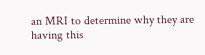an MRI to determine why they are having this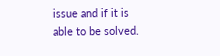issue and if it is able to be solved.